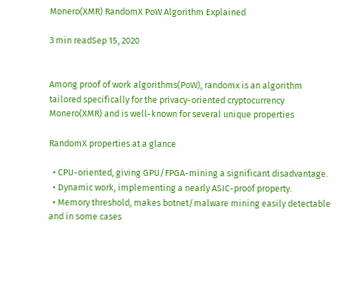Monero(XMR) RandomX PoW Algorithm Explained

3 min readSep 15, 2020


Among proof of work algorithms(PoW), randomx is an algorithm tailored specifically for the privacy-oriented cryptocurrency Monero(XMR) and is well-known for several unique properties

RandomX properties at a glance

  • CPU-oriented, giving GPU/FPGA-mining a significant disadvantage.
  • Dynamic work, implementing a nearly ASIC-proof property.
  • Memory threshold, makes botnet/malware mining easily detectable and in some cases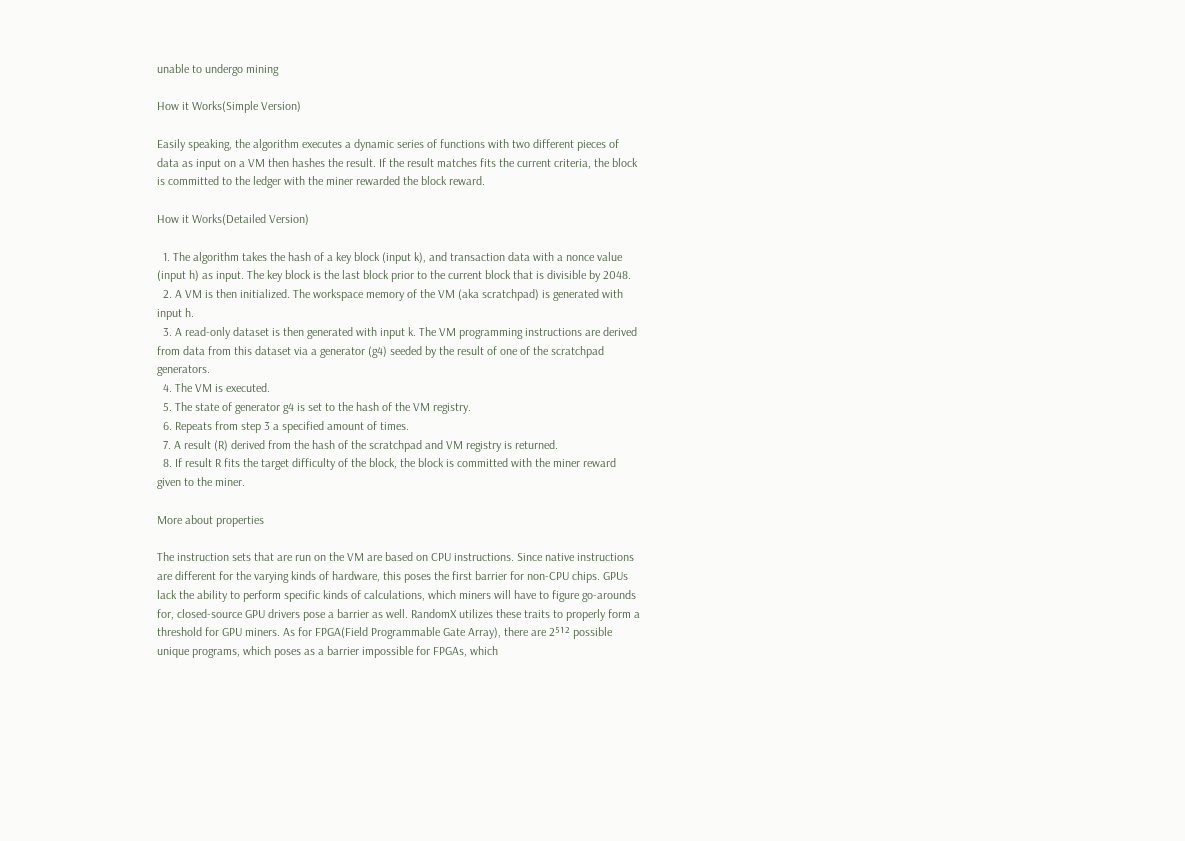unable to undergo mining

How it Works(Simple Version)

Easily speaking, the algorithm executes a dynamic series of functions with two different pieces of data as input on a VM then hashes the result. If the result matches fits the current criteria, the block is committed to the ledger with the miner rewarded the block reward.

How it Works(Detailed Version)

  1. The algorithm takes the hash of a key block (input k), and transaction data with a nonce value (input h) as input. The key block is the last block prior to the current block that is divisible by 2048.
  2. A VM is then initialized. The workspace memory of the VM (aka scratchpad) is generated with input h.
  3. A read-only dataset is then generated with input k. The VM programming instructions are derived from data from this dataset via a generator (g4) seeded by the result of one of the scratchpad generators.
  4. The VM is executed.
  5. The state of generator g4 is set to the hash of the VM registry.
  6. Repeats from step 3 a specified amount of times.
  7. A result (R) derived from the hash of the scratchpad and VM registry is returned.
  8. If result R fits the target difficulty of the block, the block is committed with the miner reward given to the miner.

More about properties

The instruction sets that are run on the VM are based on CPU instructions. Since native instructions are different for the varying kinds of hardware, this poses the first barrier for non-CPU chips. GPUs lack the ability to perform specific kinds of calculations, which miners will have to figure go-arounds for, closed-source GPU drivers pose a barrier as well. RandomX utilizes these traits to properly form a threshold for GPU miners. As for FPGA(Field Programmable Gate Array), there are 2⁵¹² possible unique programs, which poses as a barrier impossible for FPGAs, which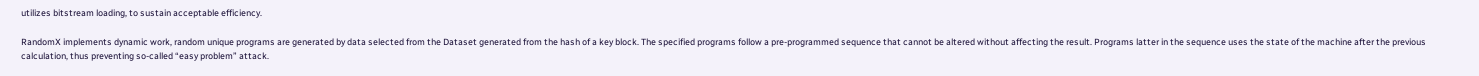utilizes bitstream loading, to sustain acceptable efficiency.

RandomX implements dynamic work, random unique programs are generated by data selected from the Dataset generated from the hash of a key block. The specified programs follow a pre-programmed sequence that cannot be altered without affecting the result. Programs latter in the sequence uses the state of the machine after the previous calculation, thus preventing so-called “easy problem” attack.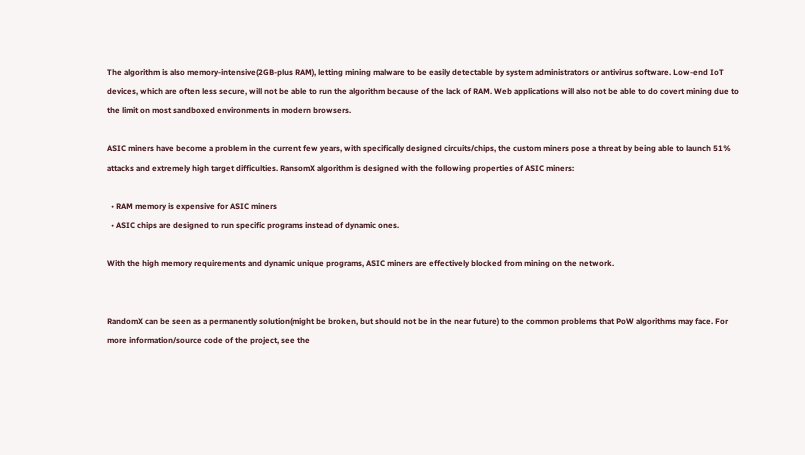The algorithm is also memory-intensive(2GB-plus RAM), letting mining malware to be easily detectable by system administrators or antivirus software. Low-end IoT devices, which are often less secure, will not be able to run the algorithm because of the lack of RAM. Web applications will also not be able to do covert mining due to the limit on most sandboxed environments in modern browsers.

ASIC miners have become a problem in the current few years, with specifically designed circuits/chips, the custom miners pose a threat by being able to launch 51% attacks and extremely high target difficulties. RansomX algorithm is designed with the following properties of ASIC miners:

  • RAM memory is expensive for ASIC miners
  • ASIC chips are designed to run specific programs instead of dynamic ones.

With the high memory requirements and dynamic unique programs, ASIC miners are effectively blocked from mining on the network.


RandomX can be seen as a permanently solution(might be broken, but should not be in the near future) to the common problems that PoW algorithms may face. For more information/source code of the project, see the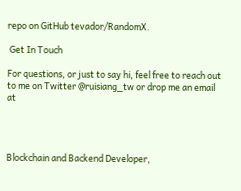repo on GitHub tevador/RandomX.

 Get In Touch

For questions, or just to say hi, feel free to reach out to me on Twitter @ruisiang_tw or drop me an email at




Blockchain and Backend Developer,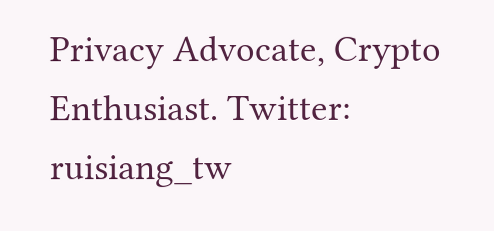Privacy Advocate, Crypto Enthusiast. Twitter: ruisiang_tw